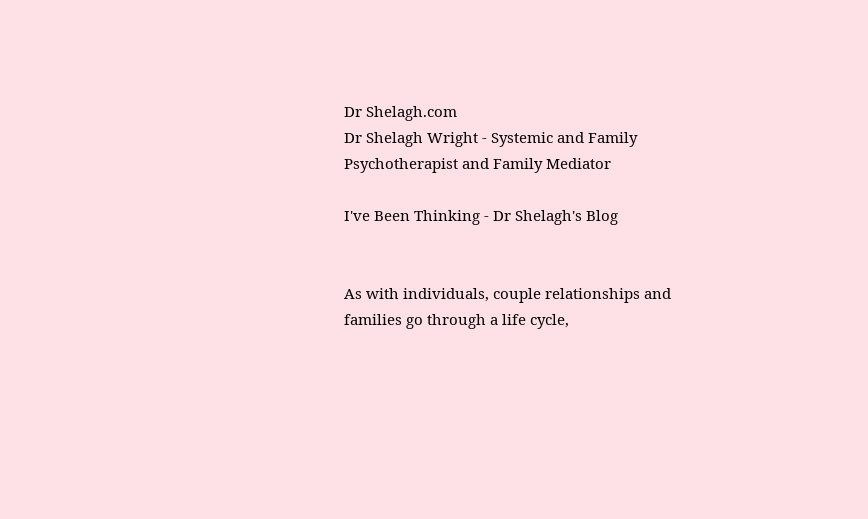Dr Shelagh.com
Dr Shelagh Wright - Systemic and Family Psychotherapist and Family Mediator

I've Been Thinking - Dr Shelagh's Blog


As with individuals, couple relationships and families go through a life cycle,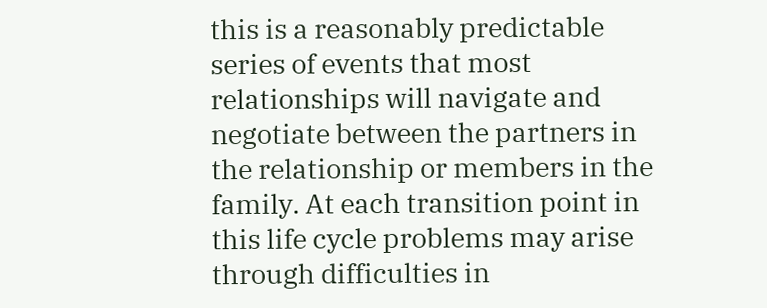this is a reasonably predictable series of events that most relationships will navigate and negotiate between the partners in the relationship or members in the family. At each transition point in this life cycle problems may arise through difficulties in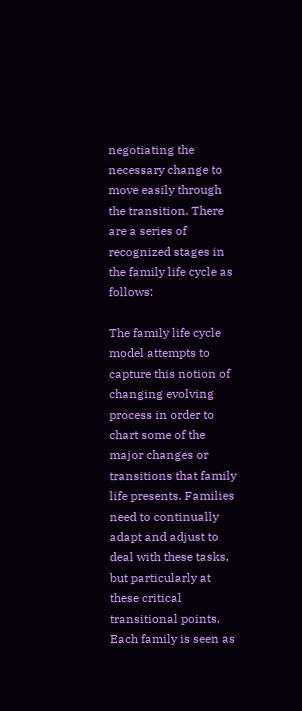negotiating the necessary change to move easily through the transition. There are a series of recognized stages in the family life cycle as follows:

The family life cycle model attempts to capture this notion of changing evolving process in order to chart some of the major changes or transitions that family life presents. Families need to continually adapt and adjust to deal with these tasks, but particularly at these critical transitional points. Each family is seen as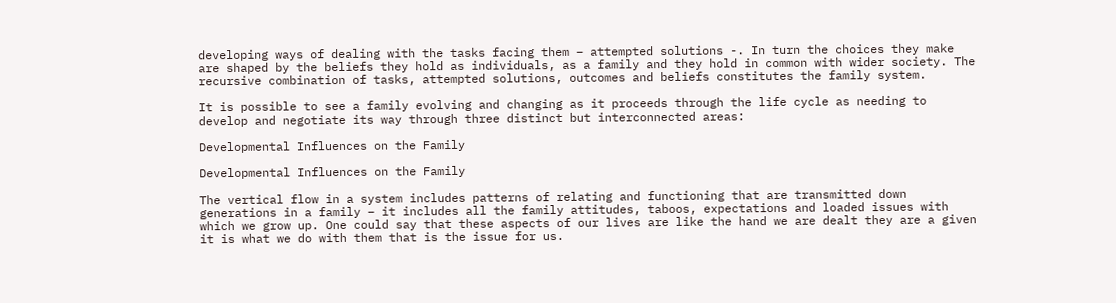developing ways of dealing with the tasks facing them – attempted solutions -. In turn the choices they make are shaped by the beliefs they hold as individuals, as a family and they hold in common with wider society. The recursive combination of tasks, attempted solutions, outcomes and beliefs constitutes the family system.

It is possible to see a family evolving and changing as it proceeds through the life cycle as needing to develop and negotiate its way through three distinct but interconnected areas:

Developmental Influences on the Family

Developmental Influences on the Family

The vertical flow in a system includes patterns of relating and functioning that are transmitted down generations in a family – it includes all the family attitudes, taboos, expectations and loaded issues with which we grow up. One could say that these aspects of our lives are like the hand we are dealt they are a given it is what we do with them that is the issue for us.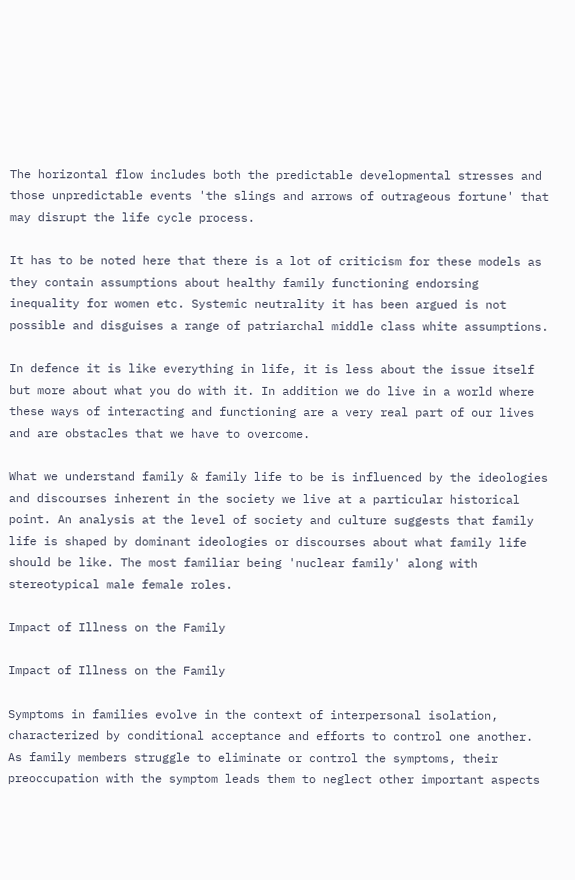The horizontal flow includes both the predictable developmental stresses and those unpredictable events 'the slings and arrows of outrageous fortune' that may disrupt the life cycle process.

It has to be noted here that there is a lot of criticism for these models as they contain assumptions about healthy family functioning endorsing inequality for women etc. Systemic neutrality it has been argued is not possible and disguises a range of patriarchal middle class white assumptions.

In defence it is like everything in life, it is less about the issue itself but more about what you do with it. In addition we do live in a world where these ways of interacting and functioning are a very real part of our lives and are obstacles that we have to overcome.

What we understand family & family life to be is influenced by the ideologies and discourses inherent in the society we live at a particular historical point. An analysis at the level of society and culture suggests that family life is shaped by dominant ideologies or discourses about what family life should be like. The most familiar being 'nuclear family' along with stereotypical male female roles.

Impact of Illness on the Family

Impact of Illness on the Family

Symptoms in families evolve in the context of interpersonal isolation, characterized by conditional acceptance and efforts to control one another. As family members struggle to eliminate or control the symptoms, their preoccupation with the symptom leads them to neglect other important aspects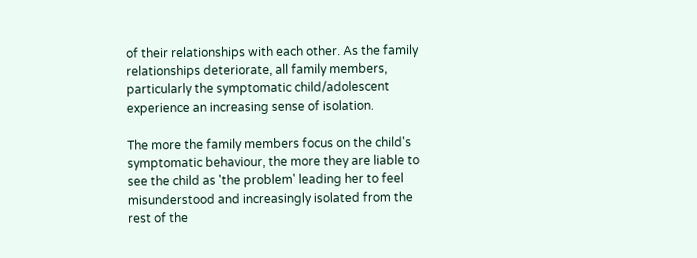of their relationships with each other. As the family relationships deteriorate, all family members, particularly the symptomatic child/adolescent experience an increasing sense of isolation.

The more the family members focus on the child's symptomatic behaviour, the more they are liable to see the child as 'the problem' leading her to feel misunderstood and increasingly isolated from the rest of the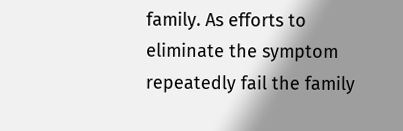family. As efforts to eliminate the symptom repeatedly fail the family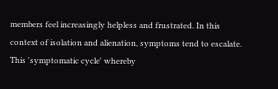members feel increasingly helpless and frustrated. In this context of isolation and alienation, symptoms tend to escalate. This 'symptomatic cycle' whereby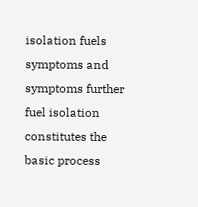isolation fuels symptoms and symptoms further fuel isolation constitutes the basic process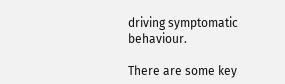driving symptomatic behaviour.

There are some key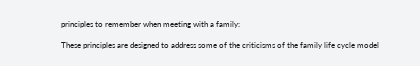principles to remember when meeting with a family:

These principles are designed to address some of the criticisms of the family life cycle model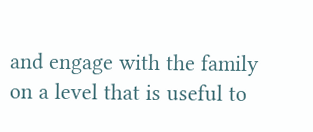and engage with the family on a level that is useful to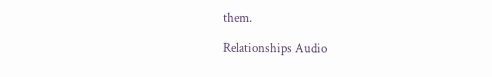them.

Relationships Audio